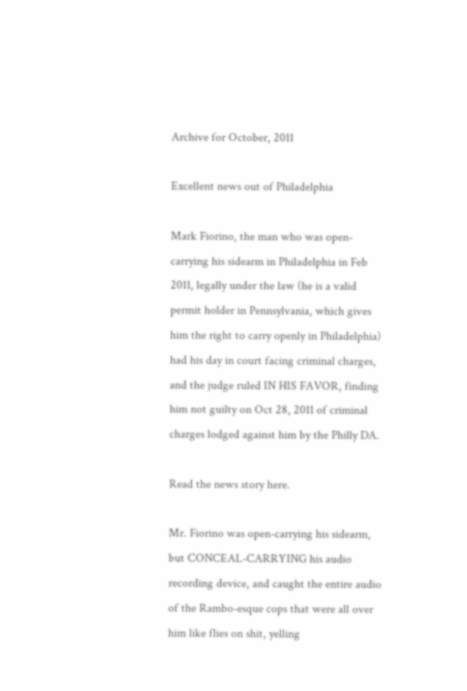Archive for October, 2011

Excellent news out of Philadelphia

Mark Fiorino, the man who was open-carrying his sidearm in Philadelphia in Feb 2011, legally under the law (he is a valid permit holder in Pennsylvania, which gives him the right to carry openly in Philadelphia) had his day in court facing criminal charges, and the judge ruled IN HIS FAVOR, finding him not guilty on Oct 28, 2011 of criminal charges lodged against him by the Philly DA.

Read the news story here.

Mr. Fiorino was open-carrying his sidearm, but CONCEAL-CARRYING his audio recording device, and caught the entire audio of the Rambo-esque cops that were all over him like flies on shit, yelling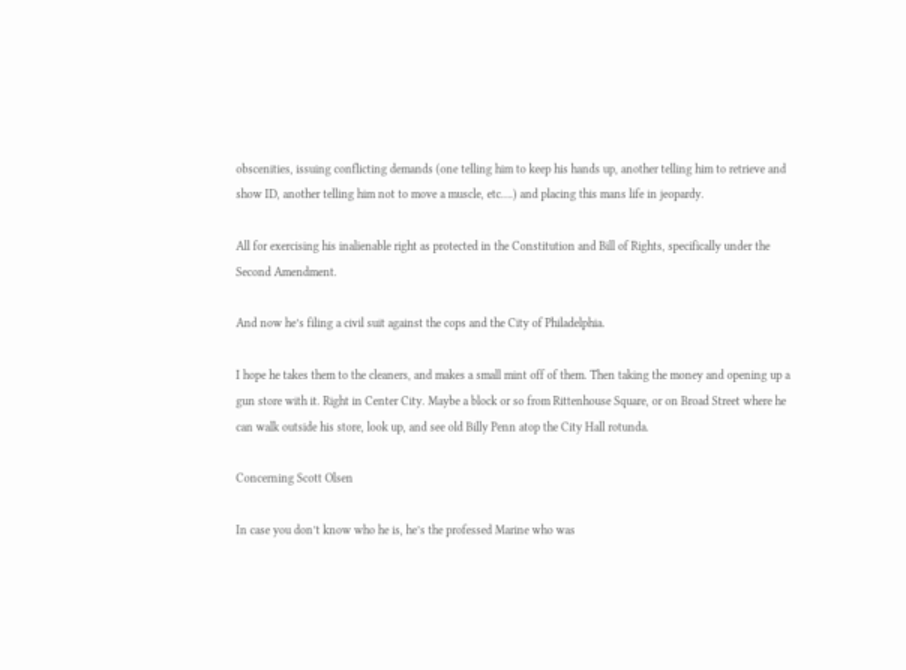obscenities, issuing conflicting demands (one telling him to keep his hands up, another telling him to retrieve and show ID, another telling him not to move a muscle, etc….) and placing this mans life in jeopardy.

All for exercising his inalienable right as protected in the Constitution and Bill of Rights, specifically under the Second Amendment.

And now he’s filing a civil suit against the cops and the City of Philadelphia.

I hope he takes them to the cleaners, and makes a small mint off of them. Then taking the money and opening up a gun store with it. Right in Center City. Maybe a block or so from Rittenhouse Square, or on Broad Street where he can walk outside his store, look up, and see old Billy Penn atop the City Hall rotunda.

Concerning Scott Olsen

In case you don’t know who he is, he’s the professed Marine who was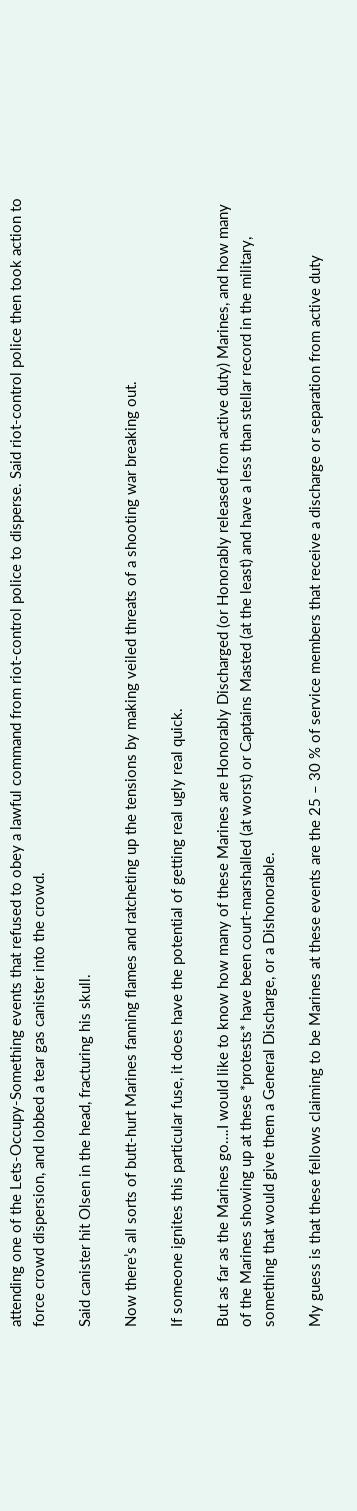attending one of the Lets-Occupy-Something events that refused to obey a lawful command from riot-control police to disperse. Said riot-control police then took action to force crowd dispersion, and lobbed a tear gas canister into the crowd.

Said canister hit Olsen in the head, fracturing his skull.

Now there’s all sorts of butt-hurt Marines fanning flames and ratcheting up the tensions by making veiled threats of a shooting war breaking out.

If someone ignites this particular fuse, it does have the potential of getting real ugly real quick.

But as far as the Marines go….I would like to know how many of these Marines are Honorably Discharged (or Honorably released from active duty) Marines, and how many of the Marines showing up at these *protests* have been court-marshalled (at worst) or Captains Masted (at the least) and have a less than stellar record in the military, something that would give them a General Discharge, or a Dishonorable.

My guess is that these fellows claiming to be Marines at these events are the 25 – 30 % of service members that receive a discharge or separation from active duty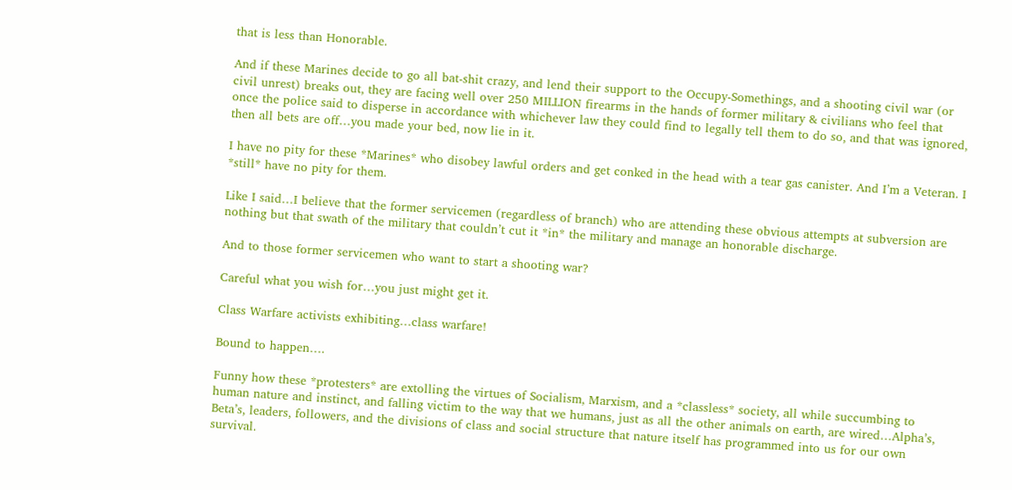that is less than Honorable.

And if these Marines decide to go all bat-shit crazy, and lend their support to the Occupy-Somethings, and a shooting civil war (or civil unrest) breaks out, they are facing well over 250 MILLION firearms in the hands of former military & civilians who feel that once the police said to disperse in accordance with whichever law they could find to legally tell them to do so, and that was ignored, then all bets are off…you made your bed, now lie in it.

I have no pity for these *Marines* who disobey lawful orders and get conked in the head with a tear gas canister. And I’m a Veteran. I *still* have no pity for them.

Like I said…I believe that the former servicemen (regardless of branch) who are attending these obvious attempts at subversion are nothing but that swath of the military that couldn’t cut it *in* the military and manage an honorable discharge.

And to those former servicemen who want to start a shooting war?

Careful what you wish for…you just might get it.

Class Warfare activists exhibiting…class warfare!

Bound to happen….

Funny how these *protesters* are extolling the virtues of Socialism, Marxism, and a *classless* society, all while succumbing to human nature and instinct, and falling victim to the way that we humans, just as all the other animals on earth, are wired…Alpha’s, Beta’s, leaders, followers, and the divisions of class and social structure that nature itself has programmed into us for our own survival.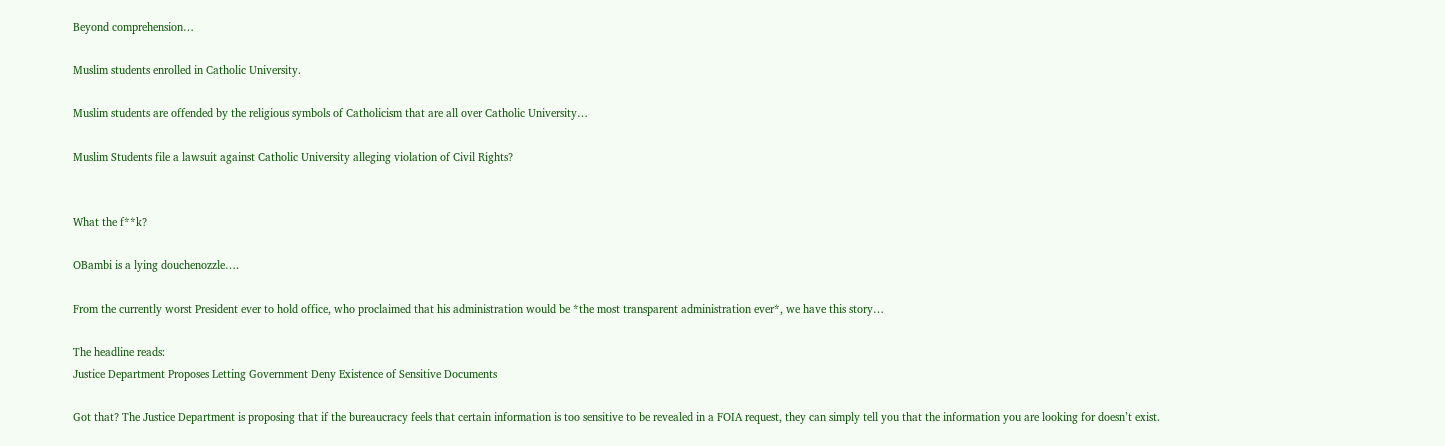Beyond comprehension…

Muslim students enrolled in Catholic University.

Muslim students are offended by the religious symbols of Catholicism that are all over Catholic University…

Muslim Students file a lawsuit against Catholic University alleging violation of Civil Rights?


What the f**k?

OBambi is a lying douchenozzle….

From the currently worst President ever to hold office, who proclaimed that his administration would be *the most transparent administration ever*, we have this story…

The headline reads:
Justice Department Proposes Letting Government Deny Existence of Sensitive Documents

Got that? The Justice Department is proposing that if the bureaucracy feels that certain information is too sensitive to be revealed in a FOIA request, they can simply tell you that the information you are looking for doesn’t exist.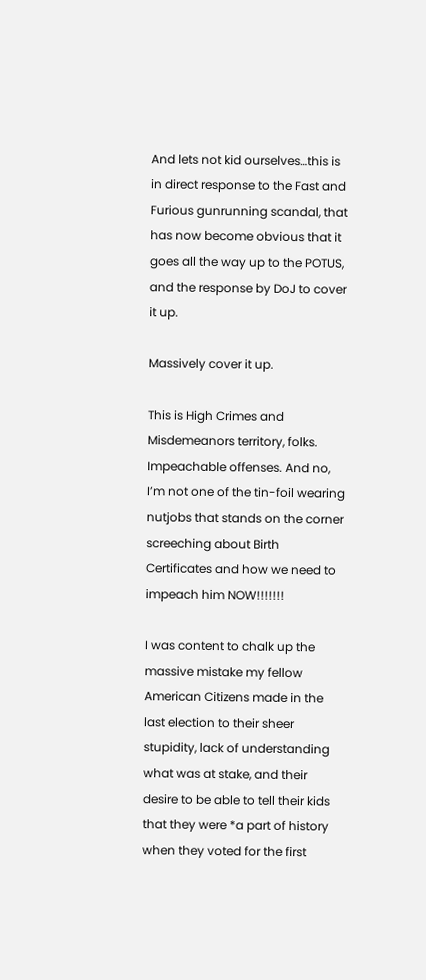And lets not kid ourselves…this is in direct response to the Fast and Furious gunrunning scandal, that has now become obvious that it goes all the way up to the POTUS, and the response by DoJ to cover it up.

Massively cover it up.

This is High Crimes and Misdemeanors territory, folks. Impeachable offenses. And no, I’m not one of the tin-foil wearing nutjobs that stands on the corner screeching about Birth Certificates and how we need to impeach him NOW!!!!!!!

I was content to chalk up the massive mistake my fellow American Citizens made in the last election to their sheer stupidity, lack of understanding what was at stake, and their desire to be able to tell their kids that they were *a part of history when they voted for the first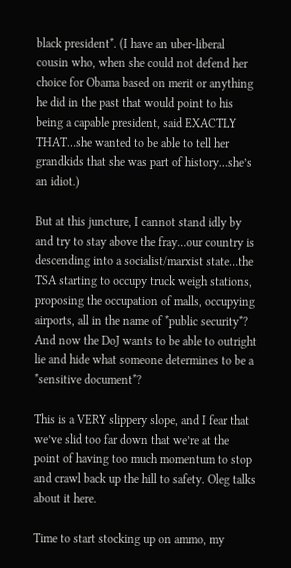black president*. (I have an uber-liberal cousin who, when she could not defend her choice for Obama based on merit or anything he did in the past that would point to his being a capable president, said EXACTLY THAT…she wanted to be able to tell her grandkids that she was part of history…she’s an idiot.)

But at this juncture, I cannot stand idly by and try to stay above the fray…our country is descending into a socialist/marxist state…the TSA starting to occupy truck weigh stations, proposing the occupation of malls, occupying airports, all in the name of *public security*? And now the DoJ wants to be able to outright lie and hide what someone determines to be a *sensitive document*?

This is a VERY slippery slope, and I fear that we’ve slid too far down that we’re at the point of having too much momentum to stop and crawl back up the hill to safety. Oleg talks about it here.

Time to start stocking up on ammo, my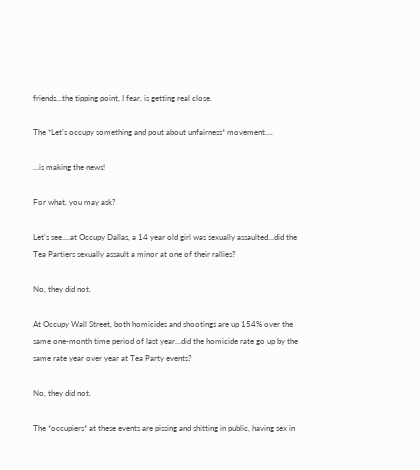friends…the tipping point, I fear, is getting real close.

The *Let’s occupy something and pout about unfairness* movement….

…is making the news!

For what, you may ask?

Let’s see….at Occupy Dallas, a 14 year old girl was sexually assaulted…did the Tea Partiers sexually assault a minor at one of their rallies?

No, they did not.

At Occupy Wall Street, both homicides and shootings are up 154% over the same one-month time period of last year…did the homicide rate go up by the same rate year over year at Tea Party events?

No, they did not.

The *occupiers* at these events are pissing and shitting in public, having sex in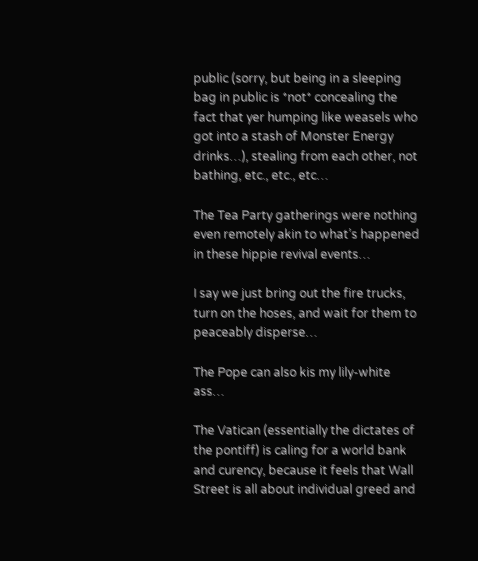public (sorry, but being in a sleeping bag in public is *not* concealing the fact that yer humping like weasels who got into a stash of Monster Energy drinks…), stealing from each other, not bathing, etc., etc., etc…

The Tea Party gatherings were nothing even remotely akin to what’s happened in these hippie revival events…

I say we just bring out the fire trucks, turn on the hoses, and wait for them to peaceably disperse…

The Pope can also kis my lily-white ass…

The Vatican (essentially the dictates of the pontiff) is caling for a world bank and curency, because it feels that Wall Street is all about individual greed and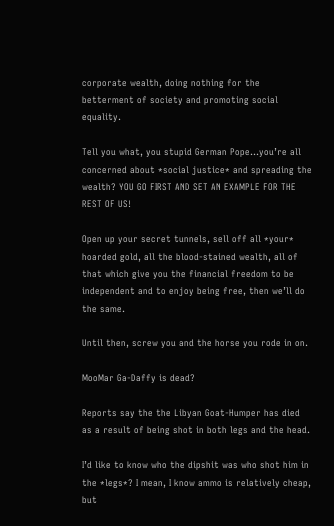corporate wealth, doing nothing for the betterment of society and promoting social equality.

Tell you what, you stupid German Pope…you’re all concerned about *social justice* and spreading the wealth? YOU GO FIRST AND SET AN EXAMPLE FOR THE REST OF US!

Open up your secret tunnels, sell off all *your* hoarded gold, all the blood-stained wealth, all of that which give you the financial freedom to be independent and to enjoy being free, then we’ll do the same.

Until then, screw you and the horse you rode in on.

MooMar Ga-Daffy is dead?

Reports say the the Libyan Goat-Humper has died as a result of being shot in both legs and the head.

I’d like to know who the dipshit was who shot him in the *legs*? I mean, I know ammo is relatively cheap, but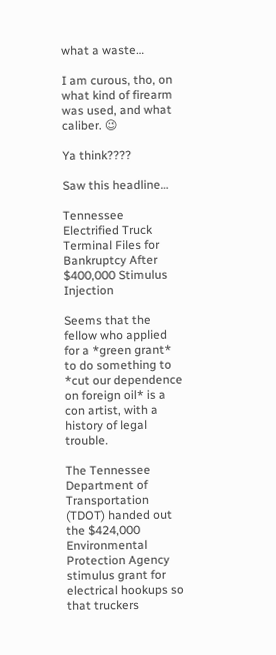what a waste…

I am curous, tho, on what kind of firearm was used, and what caliber. 😉

Ya think????

Saw this headline…

Tennessee Electrified Truck Terminal Files for Bankruptcy After $400,000 Stimulus Injection

Seems that the fellow who applied for a *green grant* to do something to *cut our dependence on foreign oil* is a con artist, with a history of legal trouble.

The Tennessee Department of Transportation (TDOT) handed out the $424,000 Environmental Protection Agency stimulus grant for electrical hookups so that truckers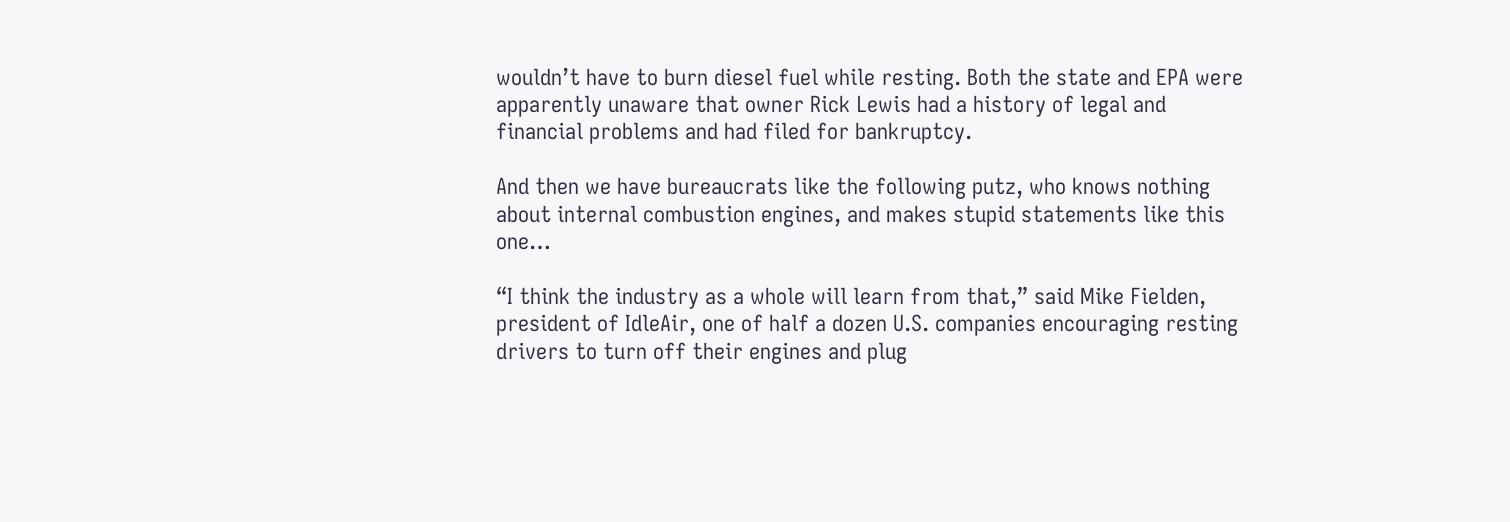wouldn’t have to burn diesel fuel while resting. Both the state and EPA were apparently unaware that owner Rick Lewis had a history of legal and financial problems and had filed for bankruptcy.

And then we have bureaucrats like the following putz, who knows nothing about internal combustion engines, and makes stupid statements like this one…

“I think the industry as a whole will learn from that,” said Mike Fielden, president of IdleAir, one of half a dozen U.S. companies encouraging resting drivers to turn off their engines and plug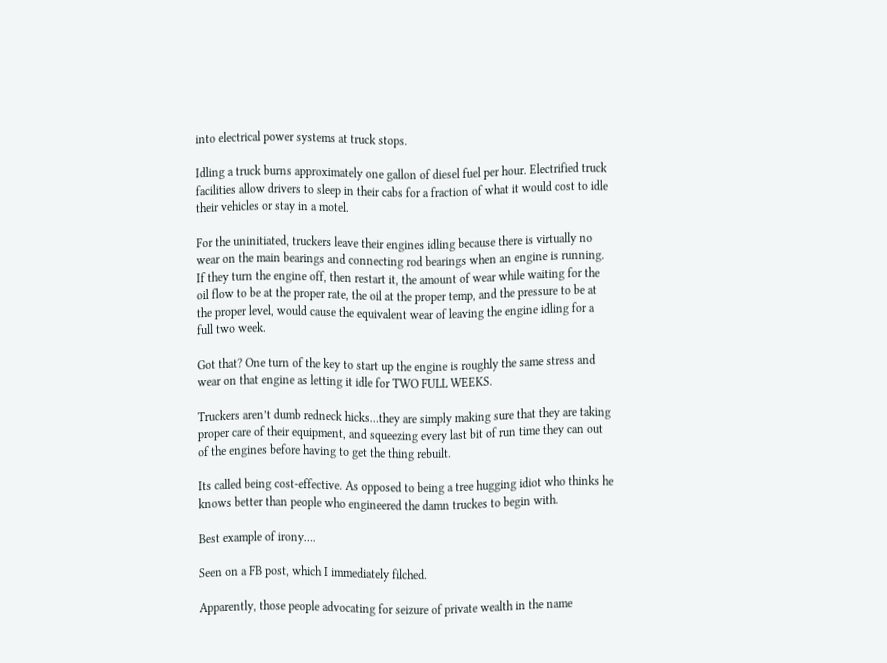into electrical power systems at truck stops.

Idling a truck burns approximately one gallon of diesel fuel per hour. Electrified truck facilities allow drivers to sleep in their cabs for a fraction of what it would cost to idle their vehicles or stay in a motel.

For the uninitiated, truckers leave their engines idling because there is virtually no wear on the main bearings and connecting rod bearings when an engine is running. If they turn the engine off, then restart it, the amount of wear while waiting for the oil flow to be at the proper rate, the oil at the proper temp, and the pressure to be at the proper level, would cause the equivalent wear of leaving the engine idling for a full two week.

Got that? One turn of the key to start up the engine is roughly the same stress and wear on that engine as letting it idle for TWO FULL WEEKS.

Truckers aren’t dumb redneck hicks…they are simply making sure that they are taking proper care of their equipment, and squeezing every last bit of run time they can out of the engines before having to get the thing rebuilt.

Its called being cost-effective. As opposed to being a tree hugging idiot who thinks he knows better than people who engineered the damn truckes to begin with.

Best example of irony….

Seen on a FB post, which I immediately filched.

Apparently, those people advocating for seizure of private wealth in the name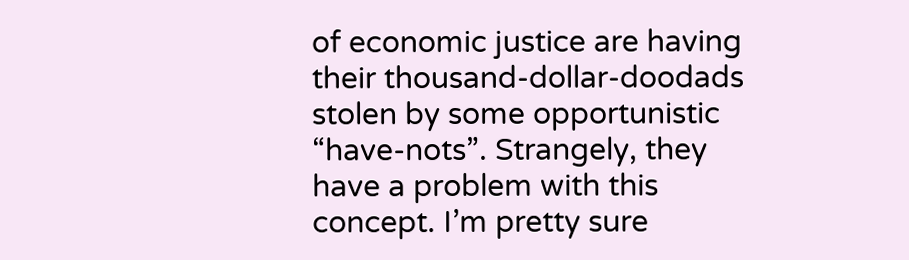of economic justice are having their thousand-dollar-doodads stolen by some opportunistic “have-nots”. Strangely, they have a problem with this concept. I’m pretty sure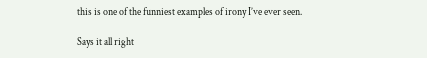this is one of the funniest examples of irony I’ve ever seen.

Says it all right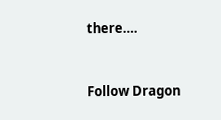there….


Follow Dragon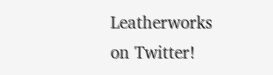Leatherworks on Twitter!